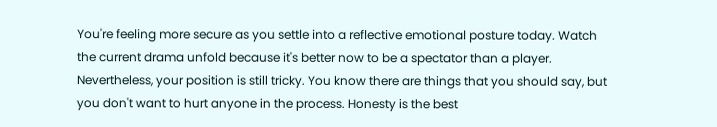You're feeling more secure as you settle into a reflective emotional posture today. Watch the current drama unfold because it's better now to be a spectator than a player. Nevertheless, your position is still tricky. You know there are things that you should say, but you don't want to hurt anyone in the process. Honesty is the best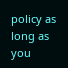policy as long as you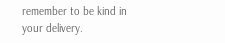remember to be kind in your delivery.